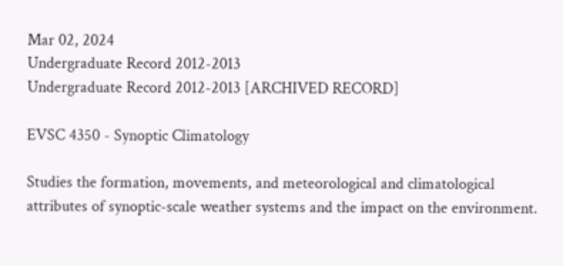Mar 02, 2024
Undergraduate Record 2012-2013
Undergraduate Record 2012-2013 [ARCHIVED RECORD]

EVSC 4350 - Synoptic Climatology

Studies the formation, movements, and meteorological and climatological attributes of synoptic-scale weather systems and the impact on the environment.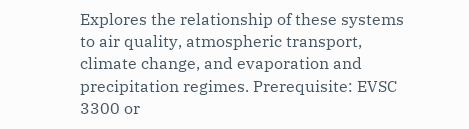Explores the relationship of these systems to air quality, atmospheric transport, climate change, and evaporation and precipitation regimes. Prerequisite: EVSC 3300 or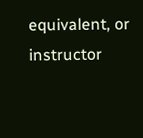equivalent, or instructor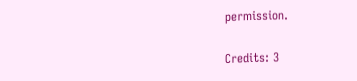permission.

Credits: 3